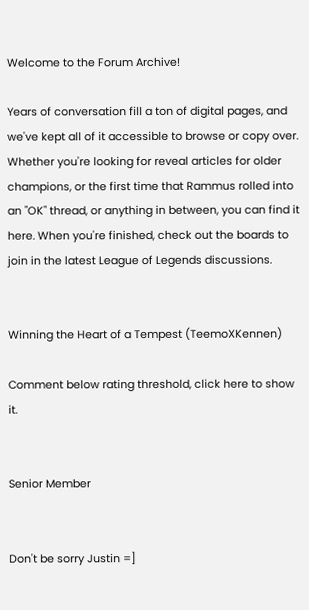Welcome to the Forum Archive!

Years of conversation fill a ton of digital pages, and we've kept all of it accessible to browse or copy over. Whether you're looking for reveal articles for older champions, or the first time that Rammus rolled into an "OK" thread, or anything in between, you can find it here. When you're finished, check out the boards to join in the latest League of Legends discussions.


Winning the Heart of a Tempest (TeemoXKennen)

Comment below rating threshold, click here to show it.


Senior Member


Don't be sorry Justin =]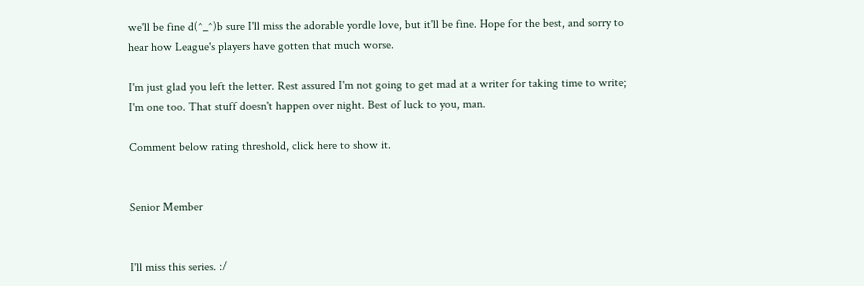we'll be fine d(^_^)b sure I'll miss the adorable yordle love, but it'll be fine. Hope for the best, and sorry to hear how League's players have gotten that much worse.

I'm just glad you left the letter. Rest assured I'm not going to get mad at a writer for taking time to write; I'm one too. That stuff doesn't happen over night. Best of luck to you, man.

Comment below rating threshold, click here to show it.


Senior Member


I'll miss this series. :/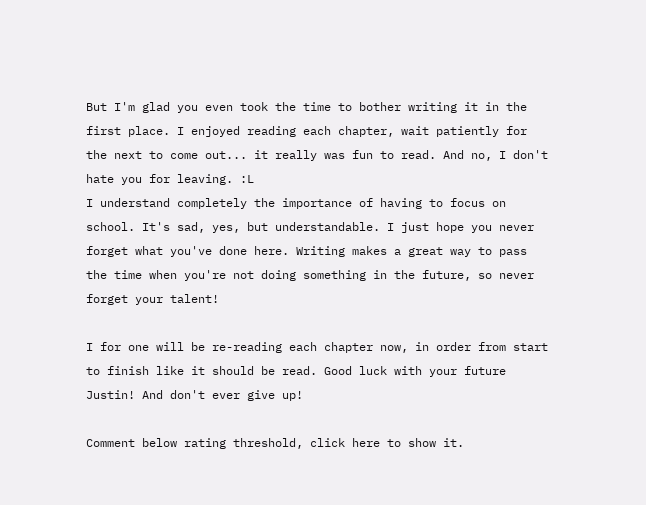But I'm glad you even took the time to bother writing it in the first place. I enjoyed reading each chapter, wait patiently for the next to come out... it really was fun to read. And no, I don't hate you for leaving. :L
I understand completely the importance of having to focus on school. It's sad, yes, but understandable. I just hope you never forget what you've done here. Writing makes a great way to pass the time when you're not doing something in the future, so never forget your talent!

I for one will be re-reading each chapter now, in order from start to finish like it should be read. Good luck with your future Justin! And don't ever give up!

Comment below rating threshold, click here to show it.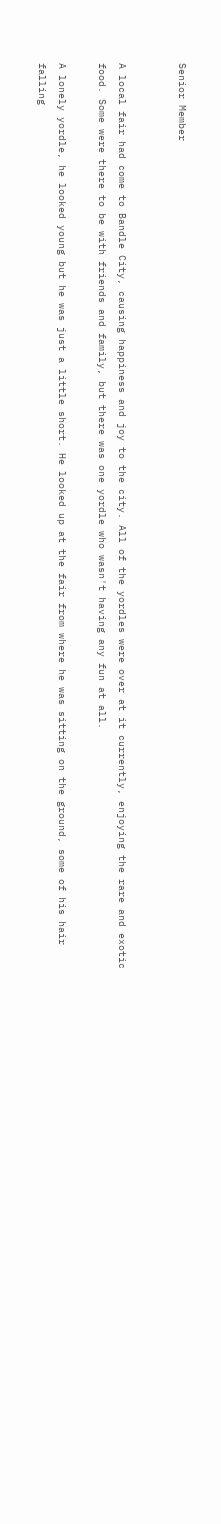Senior Member


A local fair had come to Bandle City, causing happiness and joy to the city. All of the yordles were over at it currently, enjoying the rare and exotic food. Some were there to be with friends and family, but there was one yordle who wasn't having any fun at all.

A lonely yordle, he looked young but he was just a little short. He looked up at the fair from where he was sitting on the ground, some of his hair falling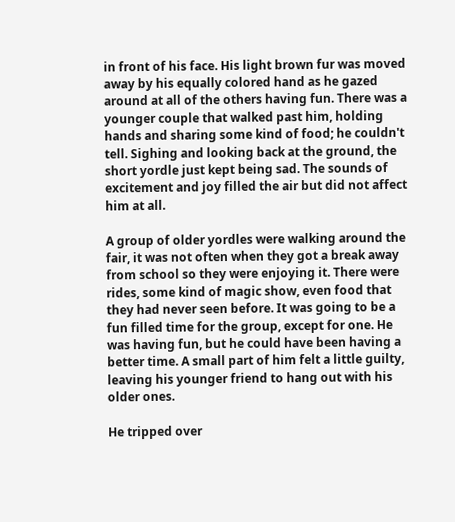in front of his face. His light brown fur was moved away by his equally colored hand as he gazed around at all of the others having fun. There was a younger couple that walked past him, holding hands and sharing some kind of food; he couldn't tell. Sighing and looking back at the ground, the short yordle just kept being sad. The sounds of excitement and joy filled the air but did not affect him at all.

A group of older yordles were walking around the fair, it was not often when they got a break away from school so they were enjoying it. There were rides, some kind of magic show, even food that they had never seen before. It was going to be a fun filled time for the group, except for one. He was having fun, but he could have been having a better time. A small part of him felt a little guilty, leaving his younger friend to hang out with his older ones.

He tripped over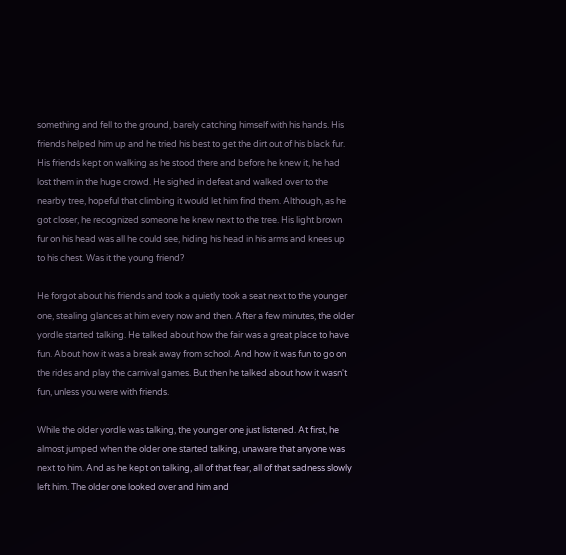something and fell to the ground, barely catching himself with his hands. His friends helped him up and he tried his best to get the dirt out of his black fur. His friends kept on walking as he stood there and before he knew it, he had lost them in the huge crowd. He sighed in defeat and walked over to the nearby tree, hopeful that climbing it would let him find them. Although, as he got closer, he recognized someone he knew next to the tree. His light brown fur on his head was all he could see, hiding his head in his arms and knees up to his chest. Was it the young friend?

He forgot about his friends and took a quietly took a seat next to the younger one, stealing glances at him every now and then. After a few minutes, the older yordle started talking. He talked about how the fair was a great place to have fun. About how it was a break away from school. And how it was fun to go on the rides and play the carnival games. But then he talked about how it wasn't fun, unless you were with friends.

While the older yordle was talking, the younger one just listened. At first, he almost jumped when the older one started talking, unaware that anyone was next to him. And as he kept on talking, all of that fear, all of that sadness slowly left him. The older one looked over and him and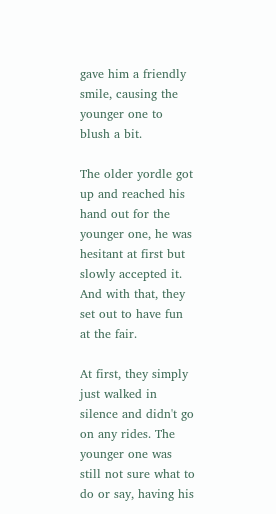gave him a friendly smile, causing the younger one to blush a bit.

The older yordle got up and reached his hand out for the younger one, he was hesitant at first but slowly accepted it. And with that, they set out to have fun at the fair.

At first, they simply just walked in silence and didn't go on any rides. The younger one was still not sure what to do or say, having his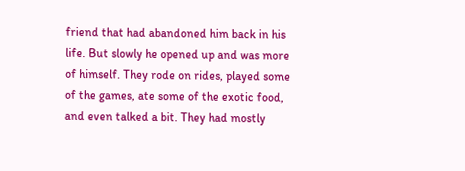friend that had abandoned him back in his life. But slowly he opened up and was more of himself. They rode on rides, played some of the games, ate some of the exotic food, and even talked a bit. They had mostly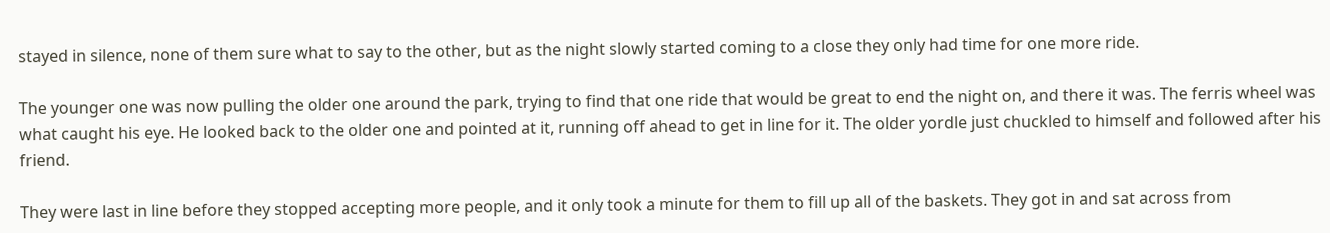stayed in silence, none of them sure what to say to the other, but as the night slowly started coming to a close they only had time for one more ride.

The younger one was now pulling the older one around the park, trying to find that one ride that would be great to end the night on, and there it was. The ferris wheel was what caught his eye. He looked back to the older one and pointed at it, running off ahead to get in line for it. The older yordle just chuckled to himself and followed after his friend.

They were last in line before they stopped accepting more people, and it only took a minute for them to fill up all of the baskets. They got in and sat across from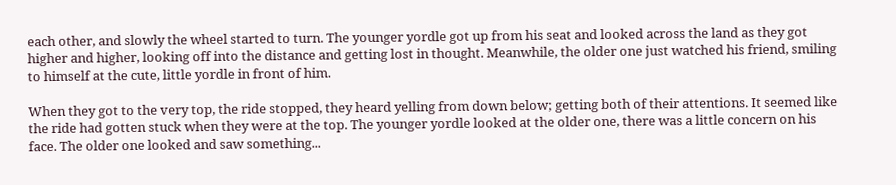each other, and slowly the wheel started to turn. The younger yordle got up from his seat and looked across the land as they got higher and higher, looking off into the distance and getting lost in thought. Meanwhile, the older one just watched his friend, smiling to himself at the cute, little yordle in front of him.

When they got to the very top, the ride stopped, they heard yelling from down below; getting both of their attentions. It seemed like the ride had gotten stuck when they were at the top. The younger yordle looked at the older one, there was a little concern on his face. The older one looked and saw something...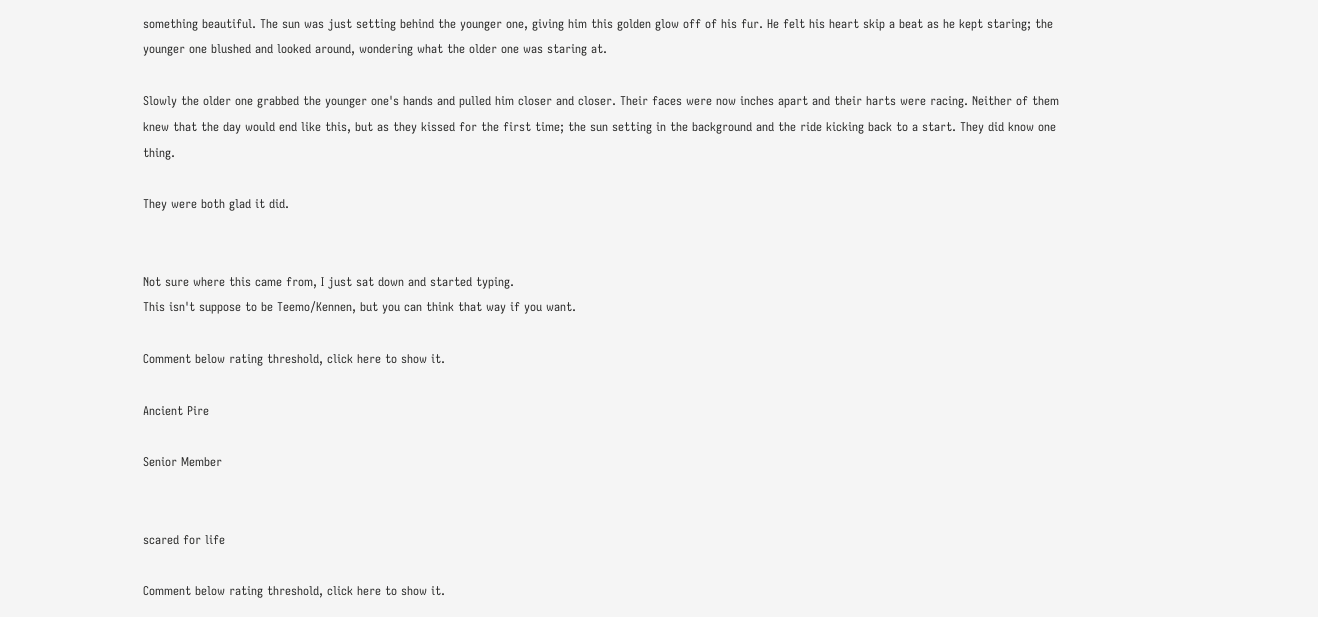something beautiful. The sun was just setting behind the younger one, giving him this golden glow off of his fur. He felt his heart skip a beat as he kept staring; the younger one blushed and looked around, wondering what the older one was staring at.

Slowly the older one grabbed the younger one's hands and pulled him closer and closer. Their faces were now inches apart and their harts were racing. Neither of them knew that the day would end like this, but as they kissed for the first time; the sun setting in the background and the ride kicking back to a start. They did know one thing.

They were both glad it did.


Not sure where this came from, I just sat down and started typing.
This isn't suppose to be Teemo/Kennen, but you can think that way if you want.

Comment below rating threshold, click here to show it.

Ancient Pire

Senior Member


scared for life

Comment below rating threshold, click here to show it.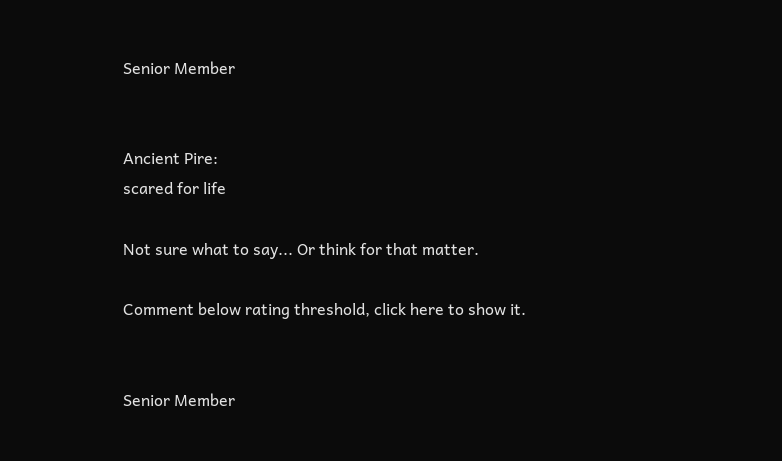Senior Member


Ancient Pire:
scared for life

Not sure what to say... Or think for that matter.

Comment below rating threshold, click here to show it.


Senior Member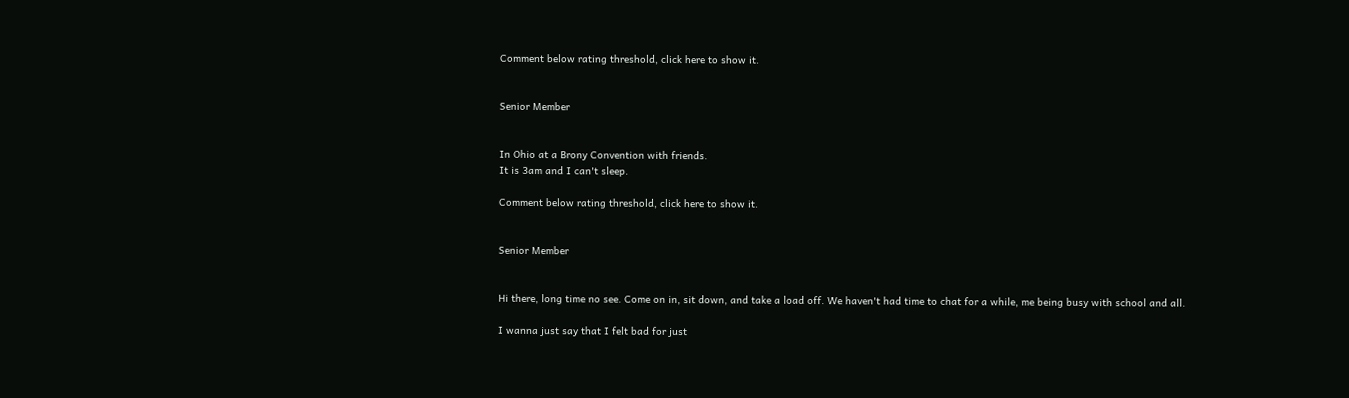Comment below rating threshold, click here to show it.


Senior Member


In Ohio at a Brony Convention with friends.
It is 3am and I can't sleep.

Comment below rating threshold, click here to show it.


Senior Member


Hi there, long time no see. Come on in, sit down, and take a load off. We haven't had time to chat for a while, me being busy with school and all.

I wanna just say that I felt bad for just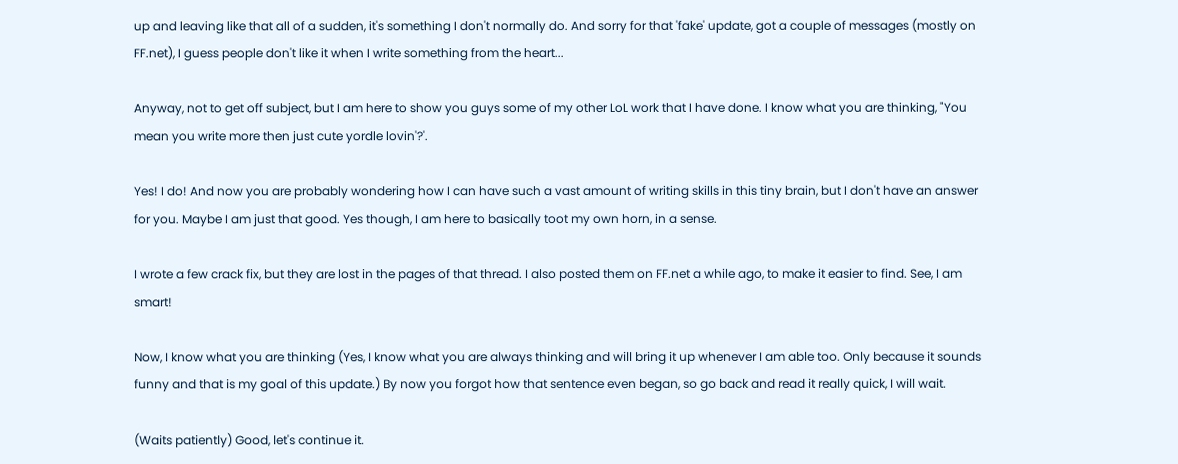up and leaving like that all of a sudden, it's something I don't normally do. And sorry for that 'fake' update, got a couple of messages (mostly on FF.net), I guess people don't like it when I write something from the heart...

Anyway, not to get off subject, but I am here to show you guys some of my other LoL work that I have done. I know what you are thinking, "You mean you write more then just cute yordle lovin'?'.

Yes! I do! And now you are probably wondering how I can have such a vast amount of writing skills in this tiny brain, but I don't have an answer for you. Maybe I am just that good. Yes though, I am here to basically toot my own horn, in a sense.

I wrote a few crack fix, but they are lost in the pages of that thread. I also posted them on FF.net a while ago, to make it easier to find. See, I am smart!

Now, I know what you are thinking (Yes, I know what you are always thinking and will bring it up whenever I am able too. Only because it sounds funny and that is my goal of this update.) By now you forgot how that sentence even began, so go back and read it really quick, I will wait.

(Waits patiently) Good, let's continue it.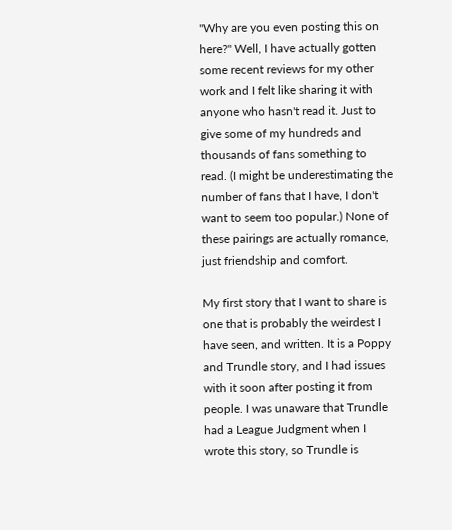"Why are you even posting this on here?" Well, I have actually gotten some recent reviews for my other work and I felt like sharing it with anyone who hasn't read it. Just to give some of my hundreds and thousands of fans something to read. (I might be underestimating the number of fans that I have, I don't want to seem too popular.) None of these pairings are actually romance, just friendship and comfort.

My first story that I want to share is one that is probably the weirdest I have seen, and written. It is a Poppy and Trundle story, and I had issues with it soon after posting it from people. I was unaware that Trundle had a League Judgment when I wrote this story, so Trundle is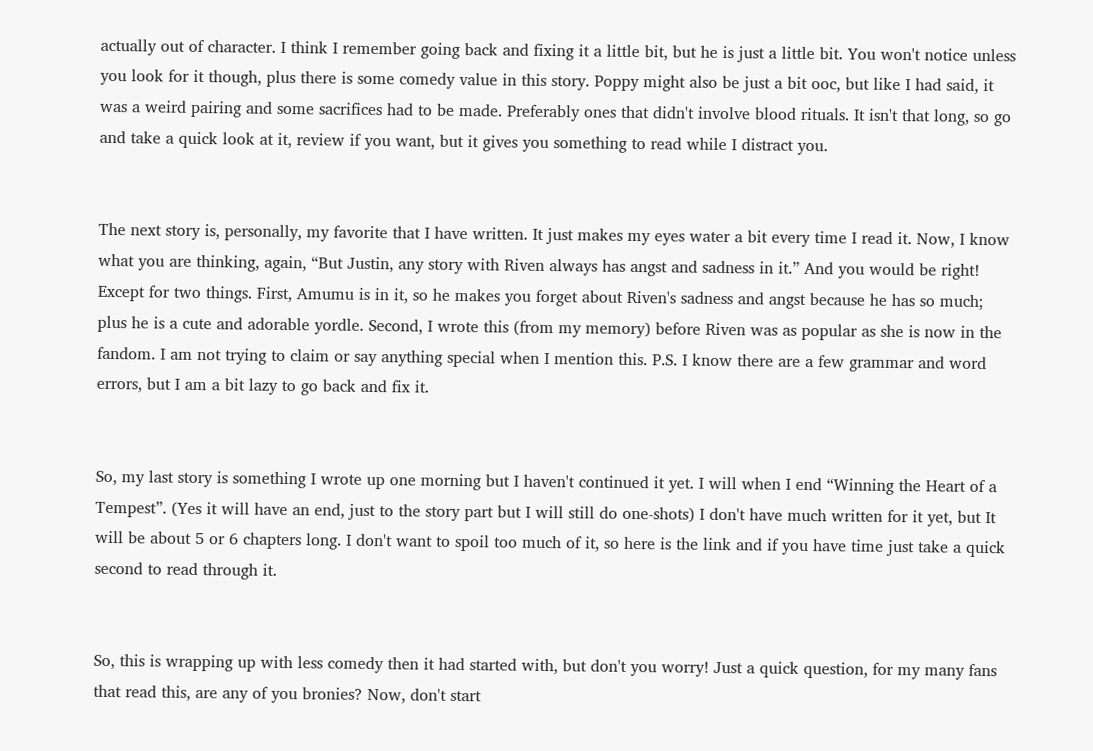actually out of character. I think I remember going back and fixing it a little bit, but he is just a little bit. You won't notice unless you look for it though, plus there is some comedy value in this story. Poppy might also be just a bit ooc, but like I had said, it was a weird pairing and some sacrifices had to be made. Preferably ones that didn't involve blood rituals. It isn't that long, so go and take a quick look at it, review if you want, but it gives you something to read while I distract you.


The next story is, personally, my favorite that I have written. It just makes my eyes water a bit every time I read it. Now, I know what you are thinking, again, “But Justin, any story with Riven always has angst and sadness in it.” And you would be right! Except for two things. First, Amumu is in it, so he makes you forget about Riven's sadness and angst because he has so much; plus he is a cute and adorable yordle. Second, I wrote this (from my memory) before Riven was as popular as she is now in the fandom. I am not trying to claim or say anything special when I mention this. P.S. I know there are a few grammar and word errors, but I am a bit lazy to go back and fix it.


So, my last story is something I wrote up one morning but I haven't continued it yet. I will when I end “Winning the Heart of a Tempest”. (Yes it will have an end, just to the story part but I will still do one-shots) I don't have much written for it yet, but It will be about 5 or 6 chapters long. I don't want to spoil too much of it, so here is the link and if you have time just take a quick second to read through it.


So, this is wrapping up with less comedy then it had started with, but don't you worry! Just a quick question, for my many fans that read this, are any of you bronies? Now, don't start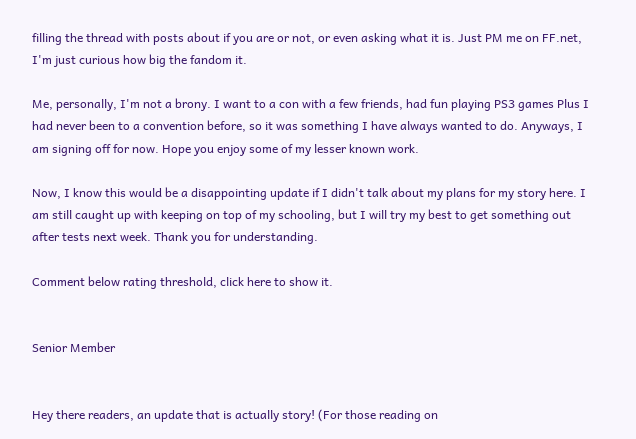filling the thread with posts about if you are or not, or even asking what it is. Just PM me on FF.net, I'm just curious how big the fandom it.

Me, personally, I'm not a brony. I want to a con with a few friends, had fun playing PS3 games Plus I had never been to a convention before, so it was something I have always wanted to do. Anyways, I am signing off for now. Hope you enjoy some of my lesser known work.

Now, I know this would be a disappointing update if I didn't talk about my plans for my story here. I am still caught up with keeping on top of my schooling, but I will try my best to get something out after tests next week. Thank you for understanding.

Comment below rating threshold, click here to show it.


Senior Member


Hey there readers, an update that is actually story! (For those reading on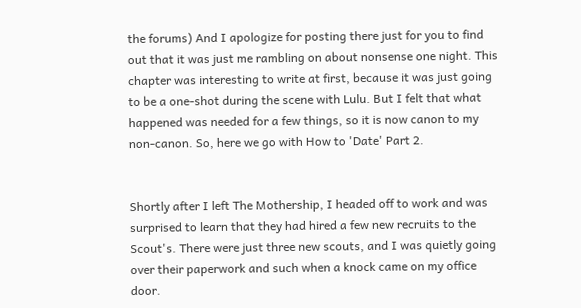the forums) And I apologize for posting there just for you to find out that it was just me rambling on about nonsense one night. This chapter was interesting to write at first, because it was just going to be a one-shot during the scene with Lulu. But I felt that what happened was needed for a few things, so it is now canon to my non-canon. So, here we go with How to 'Date' Part 2.


Shortly after I left The Mothership, I headed off to work and was surprised to learn that they had hired a few new recruits to the Scout's. There were just three new scouts, and I was quietly going over their paperwork and such when a knock came on my office door.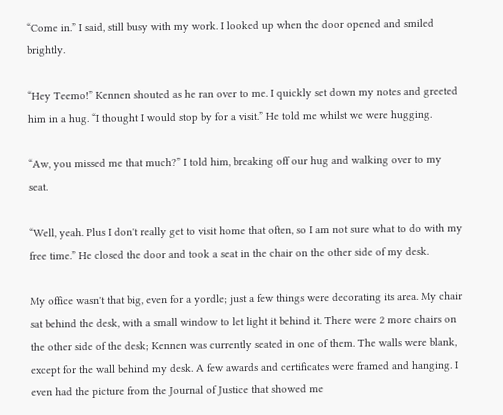“Come in.” I said, still busy with my work. I looked up when the door opened and smiled brightly.

“Hey Teemo!” Kennen shouted as he ran over to me. I quickly set down my notes and greeted him in a hug. “I thought I would stop by for a visit.” He told me whilst we were hugging.

“Aw, you missed me that much?” I told him, breaking off our hug and walking over to my seat.

“Well, yeah. Plus I don't really get to visit home that often, so I am not sure what to do with my free time.” He closed the door and took a seat in the chair on the other side of my desk.

My office wasn't that big, even for a yordle; just a few things were decorating its area. My chair sat behind the desk, with a small window to let light it behind it. There were 2 more chairs on the other side of the desk; Kennen was currently seated in one of them. The walls were blank, except for the wall behind my desk. A few awards and certificates were framed and hanging. I even had the picture from the Journal of Justice that showed me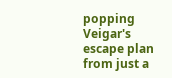popping Veigar's escape plan from just a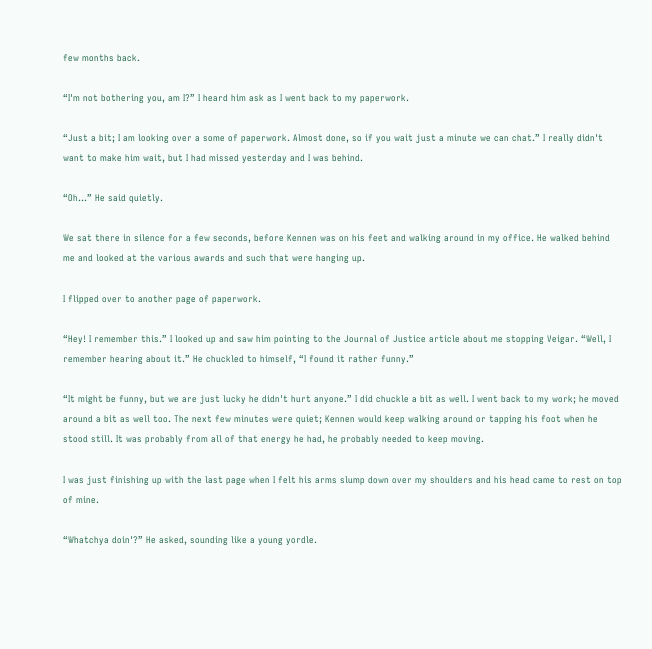few months back.

“I'm not bothering you, am I?” I heard him ask as I went back to my paperwork.

“Just a bit; I am looking over a some of paperwork. Almost done, so if you wait just a minute we can chat.” I really didn't want to make him wait, but I had missed yesterday and I was behind.

“Oh...” He said quietly.

We sat there in silence for a few seconds, before Kennen was on his feet and walking around in my office. He walked behind me and looked at the various awards and such that were hanging up.

I flipped over to another page of paperwork.

“Hey! I remember this.” I looked up and saw him pointing to the Journal of Justice article about me stopping Veigar. “Well, I remember hearing about it.” He chuckled to himself, “I found it rather funny.”

“It might be funny, but we are just lucky he didn't hurt anyone.” I did chuckle a bit as well. I went back to my work; he moved around a bit as well too. The next few minutes were quiet; Kennen would keep walking around or tapping his foot when he stood still. It was probably from all of that energy he had, he probably needed to keep moving.

I was just finishing up with the last page when I felt his arms slump down over my shoulders and his head came to rest on top of mine.

“Whatchya doin'?” He asked, sounding like a young yordle.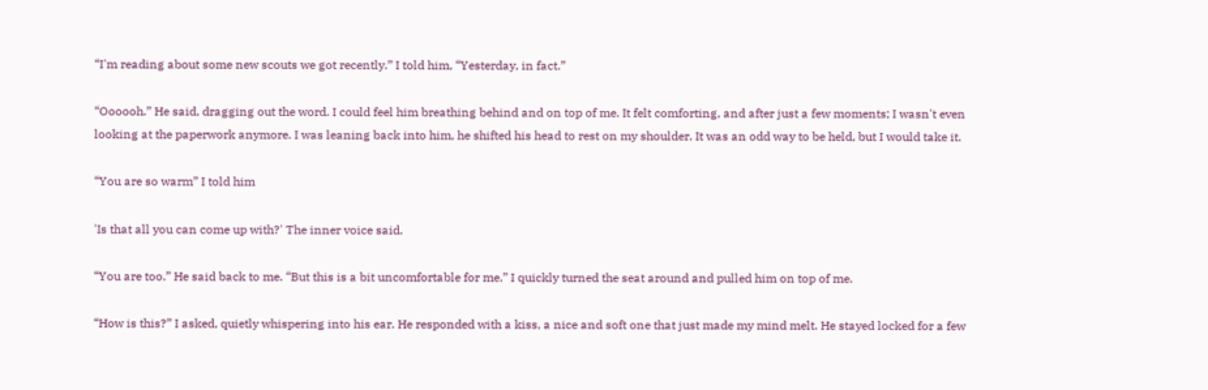“I'm reading about some new scouts we got recently.” I told him, “Yesterday, in fact.”

“Oooooh.” He said, dragging out the word. I could feel him breathing behind and on top of me. It felt comforting, and after just a few moments; I wasn't even looking at the paperwork anymore. I was leaning back into him, he shifted his head to rest on my shoulder. It was an odd way to be held, but I would take it.

“You are so warm” I told him

'Is that all you can come up with?' The inner voice said.

“You are too.” He said back to me. “But this is a bit uncomfortable for me.” I quickly turned the seat around and pulled him on top of me.

“How is this?” I asked, quietly whispering into his ear. He responded with a kiss, a nice and soft one that just made my mind melt. He stayed locked for a few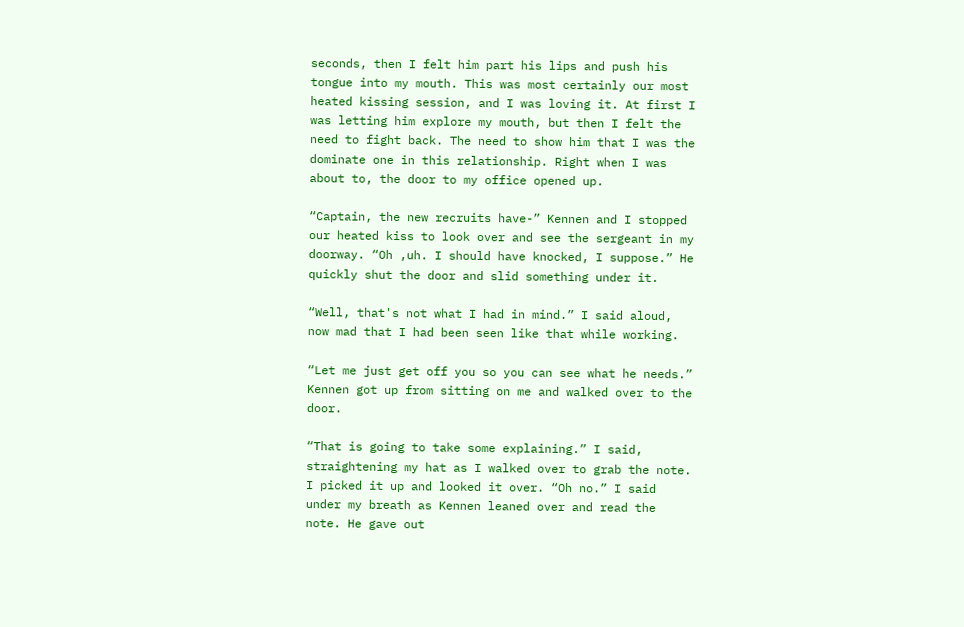seconds, then I felt him part his lips and push his tongue into my mouth. This was most certainly our most heated kissing session, and I was loving it. At first I was letting him explore my mouth, but then I felt the need to fight back. The need to show him that I was the dominate one in this relationship. Right when I was about to, the door to my office opened up.

“Captain, the new recruits have-” Kennen and I stopped our heated kiss to look over and see the sergeant in my doorway. “Oh ,uh. I should have knocked, I suppose.” He quickly shut the door and slid something under it.

“Well, that's not what I had in mind.” I said aloud, now mad that I had been seen like that while working.

“Let me just get off you so you can see what he needs.” Kennen got up from sitting on me and walked over to the door.

“That is going to take some explaining.” I said, straightening my hat as I walked over to grab the note. I picked it up and looked it over. “Oh no.” I said under my breath as Kennen leaned over and read the note. He gave out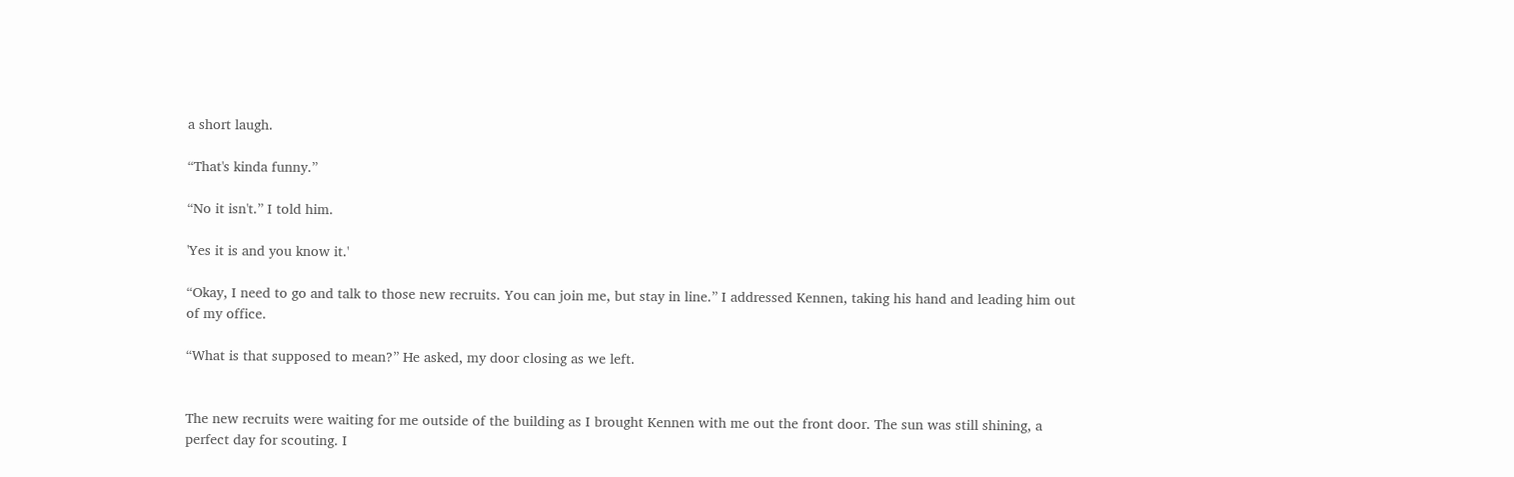a short laugh.

“That's kinda funny.”

“No it isn't.” I told him.

'Yes it is and you know it.'

“Okay, I need to go and talk to those new recruits. You can join me, but stay in line.” I addressed Kennen, taking his hand and leading him out of my office.

“What is that supposed to mean?” He asked, my door closing as we left.


The new recruits were waiting for me outside of the building as I brought Kennen with me out the front door. The sun was still shining, a perfect day for scouting. I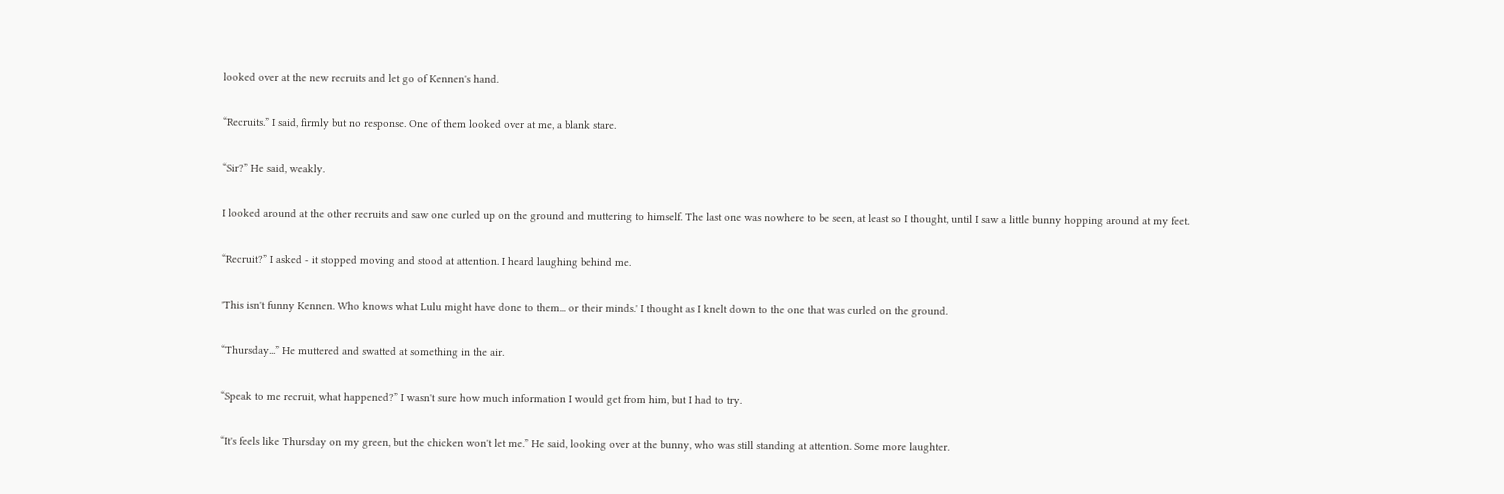looked over at the new recruits and let go of Kennen's hand.

“Recruits.” I said, firmly but no response. One of them looked over at me, a blank stare.

“Sir?” He said, weakly.

I looked around at the other recruits and saw one curled up on the ground and muttering to himself. The last one was nowhere to be seen, at least so I thought, until I saw a little bunny hopping around at my feet.

“Recruit?” I asked - it stopped moving and stood at attention. I heard laughing behind me.

'This isn't funny Kennen. Who knows what Lulu might have done to them... or their minds.' I thought as I knelt down to the one that was curled on the ground.

“Thursday...” He muttered and swatted at something in the air.

“Speak to me recruit, what happened?” I wasn't sure how much information I would get from him, but I had to try.

“It's feels like Thursday on my green, but the chicken won't let me.” He said, looking over at the bunny, who was still standing at attention. Some more laughter.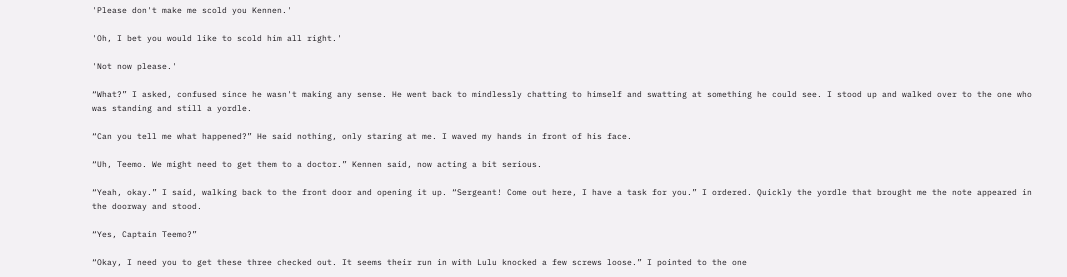'Please don't make me scold you Kennen.'

'Oh, I bet you would like to scold him all right.'

'Not now please.'

“What?” I asked, confused since he wasn't making any sense. He went back to mindlessly chatting to himself and swatting at something he could see. I stood up and walked over to the one who was standing and still a yordle.

“Can you tell me what happened?” He said nothing, only staring at me. I waved my hands in front of his face.

“Uh, Teemo. We might need to get them to a doctor.” Kennen said, now acting a bit serious.

“Yeah, okay.” I said, walking back to the front door and opening it up. “Sergeant! Come out here, I have a task for you.” I ordered. Quickly the yordle that brought me the note appeared in the doorway and stood.

“Yes, Captain Teemo?”

“Okay, I need you to get these three checked out. It seems their run in with Lulu knocked a few screws loose.” I pointed to the one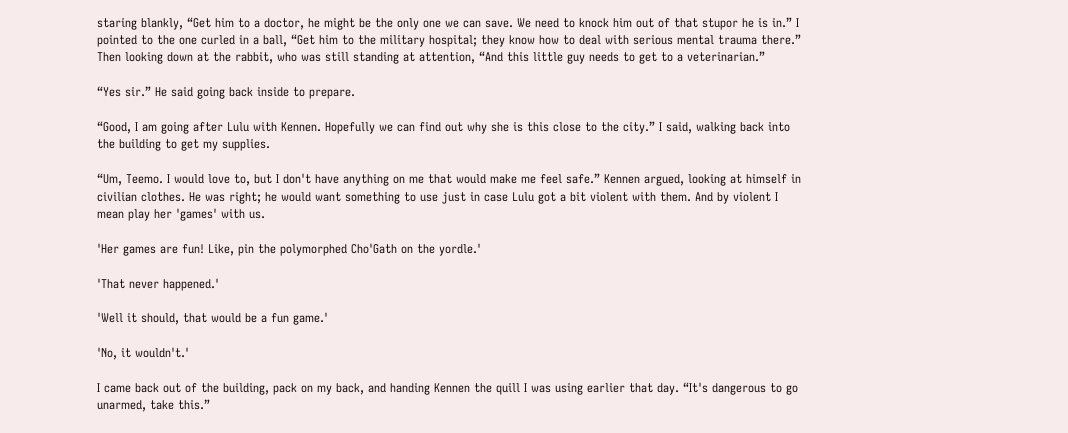staring blankly, “Get him to a doctor, he might be the only one we can save. We need to knock him out of that stupor he is in.” I pointed to the one curled in a ball, “Get him to the military hospital; they know how to deal with serious mental trauma there.” Then looking down at the rabbit, who was still standing at attention, “And this little guy needs to get to a veterinarian.”

“Yes sir.” He said going back inside to prepare.

“Good, I am going after Lulu with Kennen. Hopefully we can find out why she is this close to the city.” I said, walking back into the building to get my supplies.

“Um, Teemo. I would love to, but I don't have anything on me that would make me feel safe.” Kennen argued, looking at himself in civilian clothes. He was right; he would want something to use just in case Lulu got a bit violent with them. And by violent I mean play her 'games' with us.

'Her games are fun! Like, pin the polymorphed Cho'Gath on the yordle.'

'That never happened.'

'Well it should, that would be a fun game.'

'No, it wouldn't.'

I came back out of the building, pack on my back, and handing Kennen the quill I was using earlier that day. “It's dangerous to go unarmed, take this.”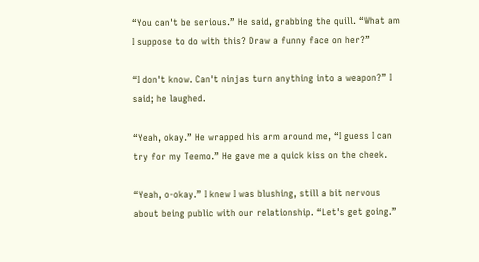“You can't be serious.” He said, grabbing the quill. “What am I suppose to do with this? Draw a funny face on her?”

“I don't know. Can't ninjas turn anything into a weapon?” I said; he laughed.

“Yeah, okay.” He wrapped his arm around me, “I guess I can try for my Teemo.” He gave me a quick kiss on the cheek.

“Yeah, o-okay.” I knew I was blushing, still a bit nervous about being public with our relationship. “Let's get going.”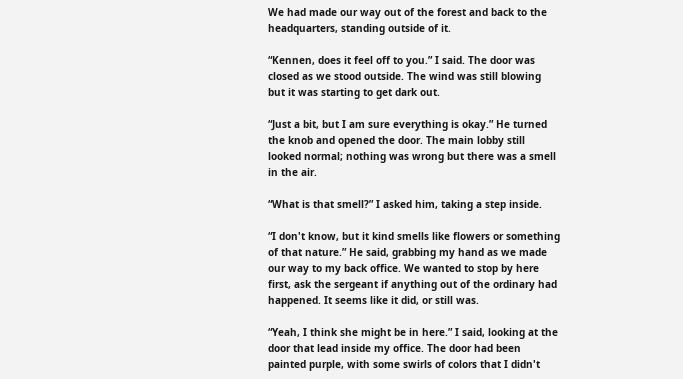We had made our way out of the forest and back to the headquarters, standing outside of it.

“Kennen, does it feel off to you.” I said. The door was closed as we stood outside. The wind was still blowing but it was starting to get dark out.

“Just a bit, but I am sure everything is okay.” He turned the knob and opened the door. The main lobby still looked normal; nothing was wrong but there was a smell in the air.

“What is that smell?” I asked him, taking a step inside.

“I don't know, but it kind smells like flowers or something of that nature.” He said, grabbing my hand as we made our way to my back office. We wanted to stop by here first, ask the sergeant if anything out of the ordinary had happened. It seems like it did, or still was.

“Yeah, I think she might be in here.” I said, looking at the door that lead inside my office. The door had been painted purple, with some swirls of colors that I didn't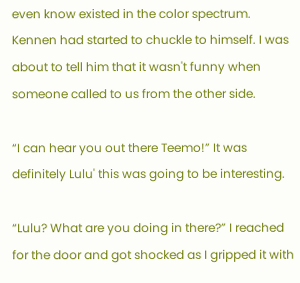even know existed in the color spectrum. Kennen had started to chuckle to himself. I was about to tell him that it wasn't funny when someone called to us from the other side.

“I can hear you out there Teemo!” It was definitely Lulu' this was going to be interesting.

“Lulu? What are you doing in there?” I reached for the door and got shocked as I gripped it with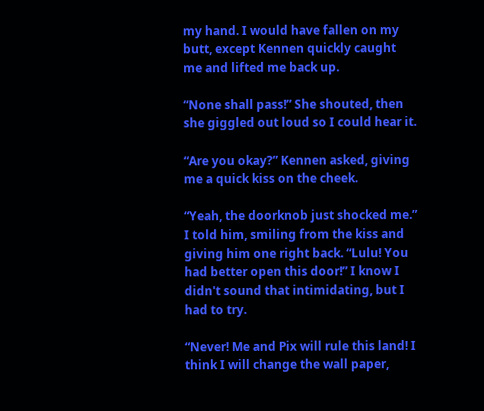my hand. I would have fallen on my butt, except Kennen quickly caught me and lifted me back up.

“None shall pass!” She shouted, then she giggled out loud so I could hear it.

“Are you okay?” Kennen asked, giving me a quick kiss on the cheek.

“Yeah, the doorknob just shocked me.” I told him, smiling from the kiss and giving him one right back. “Lulu! You had better open this door!” I know I didn't sound that intimidating, but I had to try.

“Never! Me and Pix will rule this land! I think I will change the wall paper,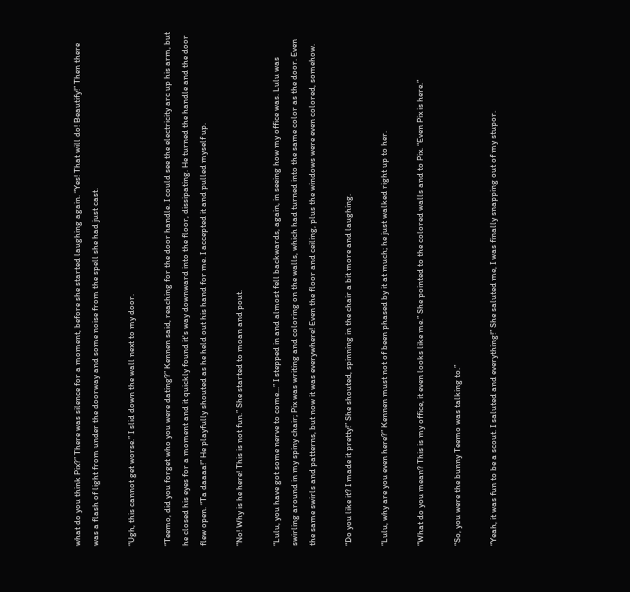what do you think Pix?” There was silence for a moment, before she started laughing again. “Yes! That will do! Beautify!” Then there was a flash of light from under the doorway and some noise from the spell she had just cast.

“Ugh, this cannot get worse.” I slid down the wall next to my door.

“Teemo, did you forget who you were dating?” Kennen said, reaching for the door handle. I could see the electricity arc up his arm, but he closed his eyes for a moment and it quickly found it's way downward into the floor, dissipating. He turned the handle and the door flew open. “Ta daaaa!” He playfully shouted as he held out his hand for me. I accepted it and pulled myself up.

“No! Why is he here! This is not fun.” She started to moan and pout.

“Lulu, you have got some nerve to come...” I stepped in and almost fell backwards, again, in seeing how my office was. Lulu was swirling around in my spiny chair; Pix was writing and coloring on the walls, which had turned into the same color as the door. Even the same swirls and patterns, but now it was everywhere! Even the floor and ceiling, plus the windows were even colored, somehow.

“Do you like it? I made it pretty!” She shouted, spinning in the chair a bit more and laughing.

“Lulu, why are you even here?” Kennen must not of been phased by it at much; he just walked right up to her.

“What do you mean? This is my office, it even looks like me.” She pointed to the colored walls and to Pix. “Even Pix is here.”

“So, you were the bunny Teemo was talking to.”

“Yeah, it was fun to be a scout. I saluted and everything!” She saluted me, I was finally snapping out of my stupor.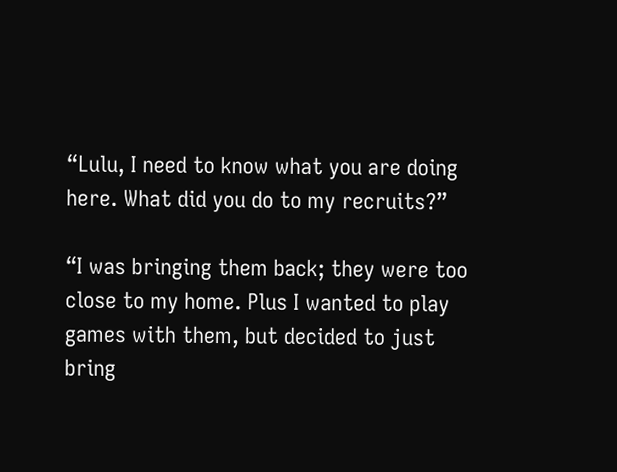“Lulu, I need to know what you are doing here. What did you do to my recruits?”

“I was bringing them back; they were too close to my home. Plus I wanted to play games with them, but decided to just bring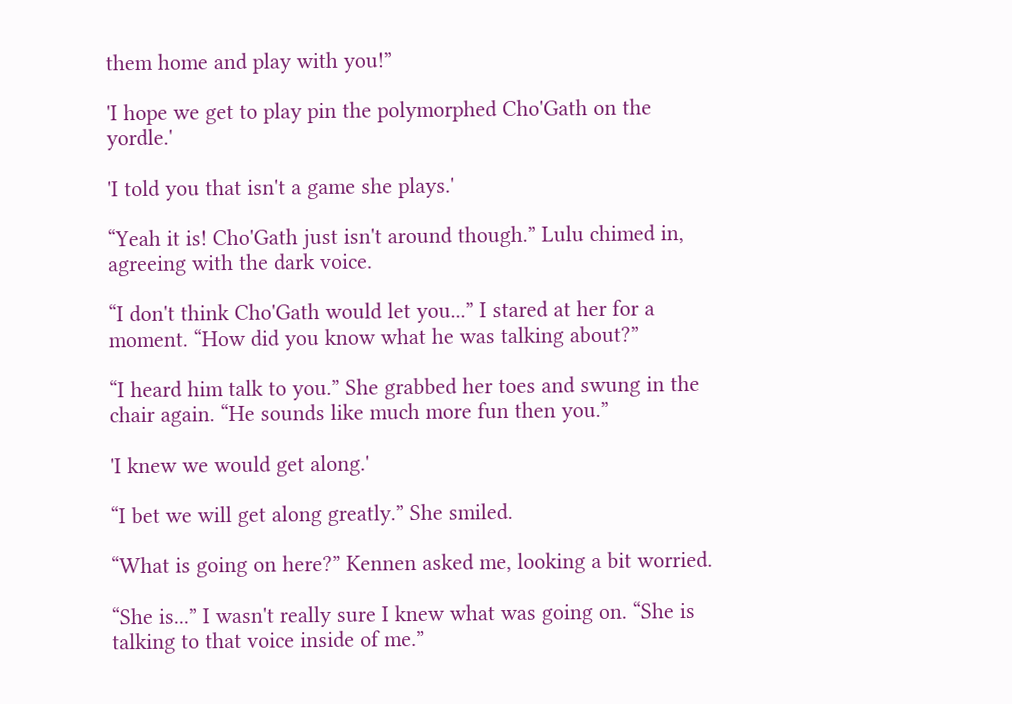them home and play with you!”

'I hope we get to play pin the polymorphed Cho'Gath on the yordle.'

'I told you that isn't a game she plays.'

“Yeah it is! Cho'Gath just isn't around though.” Lulu chimed in, agreeing with the dark voice.

“I don't think Cho'Gath would let you...” I stared at her for a moment. “How did you know what he was talking about?”

“I heard him talk to you.” She grabbed her toes and swung in the chair again. “He sounds like much more fun then you.”

'I knew we would get along.'

“I bet we will get along greatly.” She smiled.

“What is going on here?” Kennen asked me, looking a bit worried.

“She is...” I wasn't really sure I knew what was going on. “She is talking to that voice inside of me.”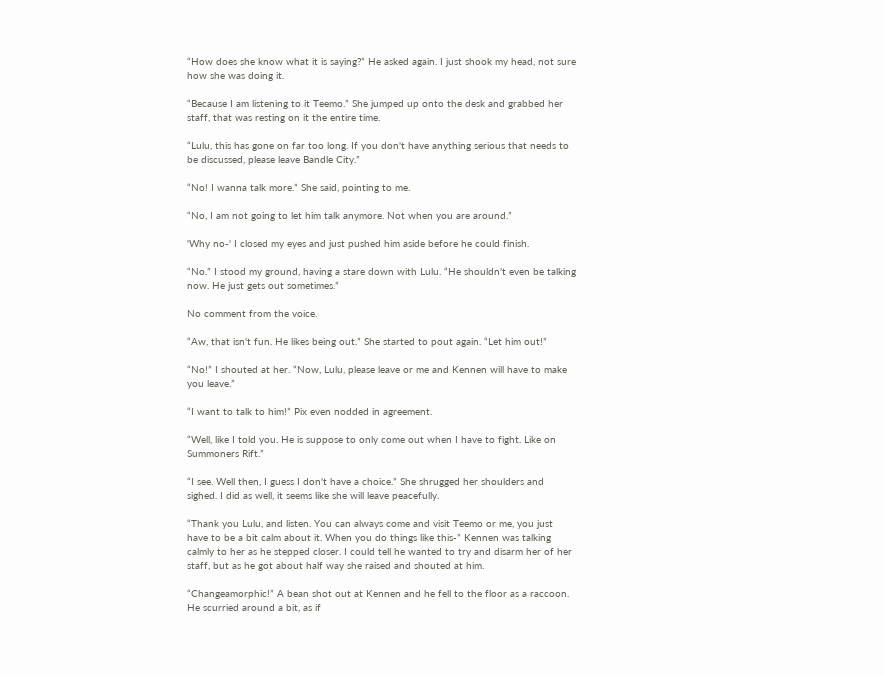“How does she know what it is saying?” He asked again. I just shook my head, not sure how she was doing it.

“Because I am listening to it Teemo.” She jumped up onto the desk and grabbed her staff, that was resting on it the entire time.

“Lulu, this has gone on far too long. If you don't have anything serious that needs to be discussed, please leave Bandle City.”

“No! I wanna talk more.” She said, pointing to me.

“No, I am not going to let him talk anymore. Not when you are around.”

'Why no-' I closed my eyes and just pushed him aside before he could finish.

“No.” I stood my ground, having a stare down with Lulu. “He shouldn't even be talking now. He just gets out sometimes.”

No comment from the voice.

“Aw, that isn't fun. He likes being out.” She started to pout again. “Let him out!”

“No!” I shouted at her. “Now, Lulu, please leave or me and Kennen will have to make you leave.”

“I want to talk to him!” Pix even nodded in agreement.

“Well, like I told you. He is suppose to only come out when I have to fight. Like on Summoners Rift.”

“I see. Well then, I guess I don't have a choice.” She shrugged her shoulders and sighed. I did as well, it seems like she will leave peacefully.

“Thank you Lulu, and listen. You can always come and visit Teemo or me, you just have to be a bit calm about it. When you do things like this-” Kennen was talking calmly to her as he stepped closer. I could tell he wanted to try and disarm her of her staff, but as he got about half way she raised and shouted at him.

“Changeamorphic!” A bean shot out at Kennen and he fell to the floor as a raccoon. He scurried around a bit, as if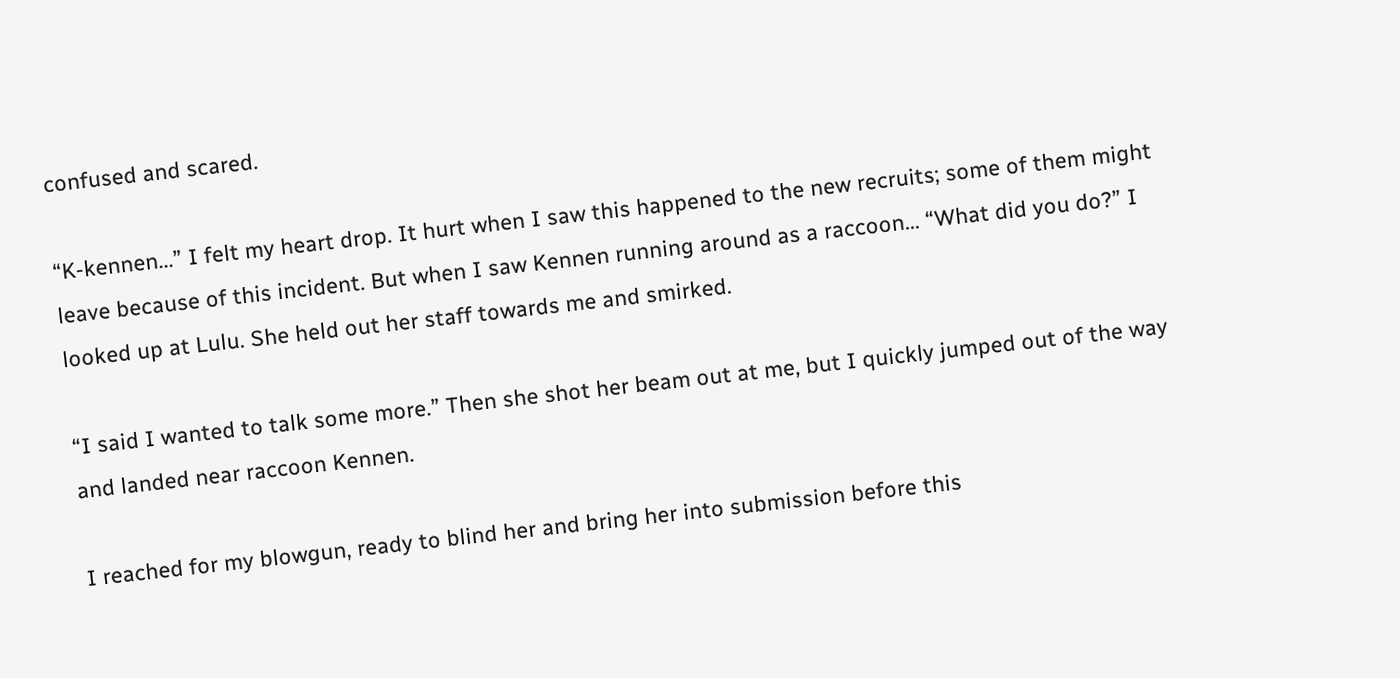confused and scared.

“K-kennen...” I felt my heart drop. It hurt when I saw this happened to the new recruits; some of them might leave because of this incident. But when I saw Kennen running around as a raccoon... “What did you do?” I looked up at Lulu. She held out her staff towards me and smirked.

“I said I wanted to talk some more.” Then she shot her beam out at me, but I quickly jumped out of the way and landed near raccoon Kennen.

I reached for my blowgun, ready to blind her and bring her into submission before this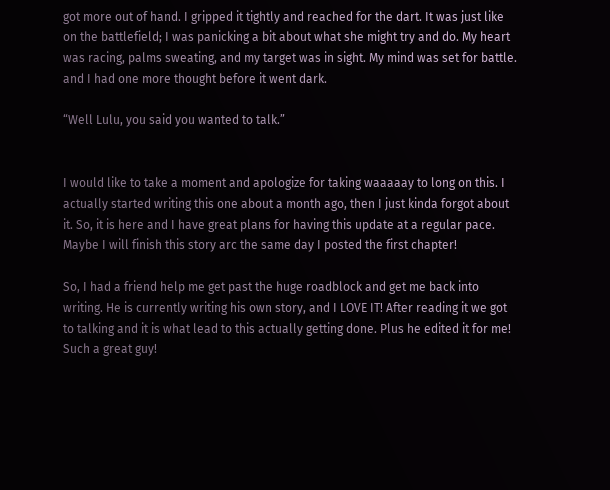got more out of hand. I gripped it tightly and reached for the dart. It was just like on the battlefield; I was panicking a bit about what she might try and do. My heart was racing, palms sweating, and my target was in sight. My mind was set for battle. and I had one more thought before it went dark.

“Well Lulu, you said you wanted to talk.”


I would like to take a moment and apologize for taking waaaaay to long on this. I actually started writing this one about a month ago, then I just kinda forgot about it. So, it is here and I have great plans for having this update at a regular pace. Maybe I will finish this story arc the same day I posted the first chapter!

So, I had a friend help me get past the huge roadblock and get me back into writing. He is currently writing his own story, and I LOVE IT! After reading it we got to talking and it is what lead to this actually getting done. Plus he edited it for me! Such a great guy!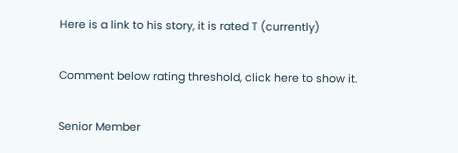Here is a link to his story, it is rated T (currently)


Comment below rating threshold, click here to show it.


Senior Member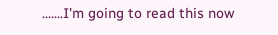.......I'm going to read this now